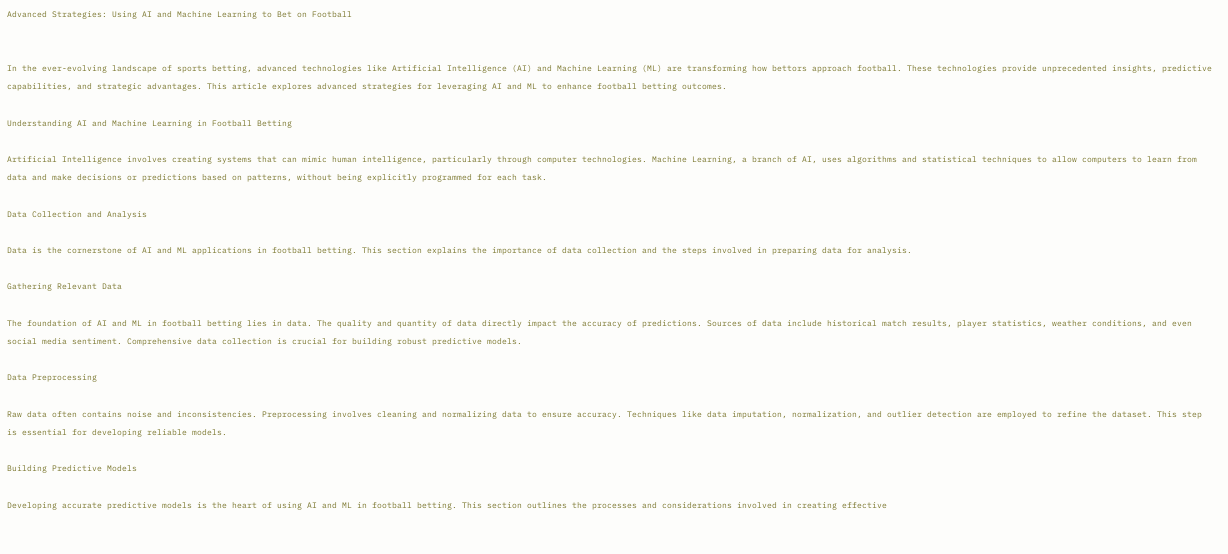Advanced Strategies: Using AI and Machine Learning to Bet on Football


In the ever-evolving landscape of sports betting, advanced technologies like Artificial Intelligence (AI) and Machine Learning (ML) are transforming how bettors approach football. These technologies provide unprecedented insights, predictive capabilities, and strategic advantages. This article explores advanced strategies for leveraging AI and ML to enhance football betting outcomes.

Understanding AI and Machine Learning in Football Betting

Artificial Intelligence involves creating systems that can mimic human intelligence, particularly through computer technologies. Machine Learning, a branch of AI, uses algorithms and statistical techniques to allow computers to learn from data and make decisions or predictions based on patterns, without being explicitly programmed for each task.

Data Collection and Analysis

Data is the cornerstone of AI and ML applications in football betting. This section explains the importance of data collection and the steps involved in preparing data for analysis.

Gathering Relevant Data

The foundation of AI and ML in football betting lies in data. The quality and quantity of data directly impact the accuracy of predictions. Sources of data include historical match results, player statistics, weather conditions, and even social media sentiment. Comprehensive data collection is crucial for building robust predictive models.

Data Preprocessing

Raw data often contains noise and inconsistencies. Preprocessing involves cleaning and normalizing data to ensure accuracy. Techniques like data imputation, normalization, and outlier detection are employed to refine the dataset. This step is essential for developing reliable models.

Building Predictive Models

Developing accurate predictive models is the heart of using AI and ML in football betting. This section outlines the processes and considerations involved in creating effective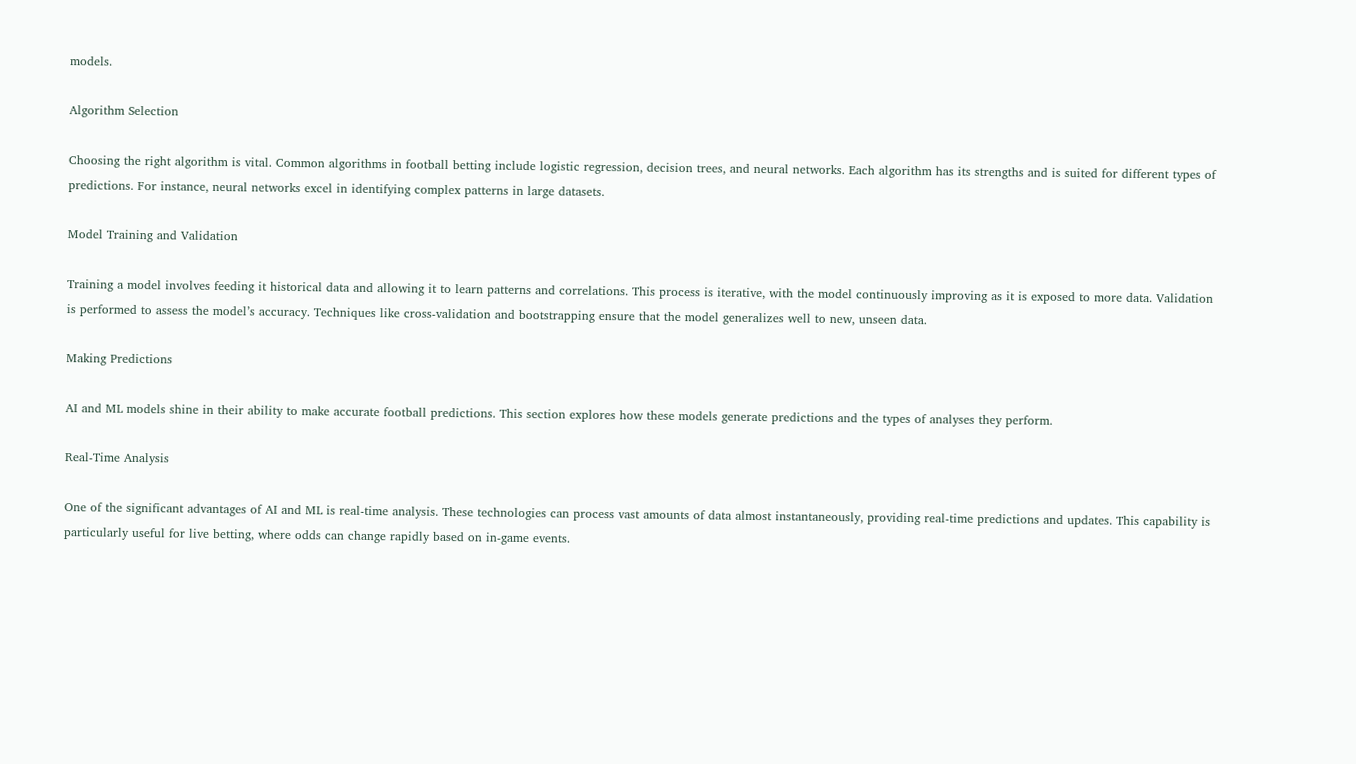models.

Algorithm Selection

Choosing the right algorithm is vital. Common algorithms in football betting include logistic regression, decision trees, and neural networks. Each algorithm has its strengths and is suited for different types of predictions. For instance, neural networks excel in identifying complex patterns in large datasets.

Model Training and Validation

Training a model involves feeding it historical data and allowing it to learn patterns and correlations. This process is iterative, with the model continuously improving as it is exposed to more data. Validation is performed to assess the model’s accuracy. Techniques like cross-validation and bootstrapping ensure that the model generalizes well to new, unseen data.

Making Predictions

AI and ML models shine in their ability to make accurate football predictions. This section explores how these models generate predictions and the types of analyses they perform.

Real-Time Analysis

One of the significant advantages of AI and ML is real-time analysis. These technologies can process vast amounts of data almost instantaneously, providing real-time predictions and updates. This capability is particularly useful for live betting, where odds can change rapidly based on in-game events.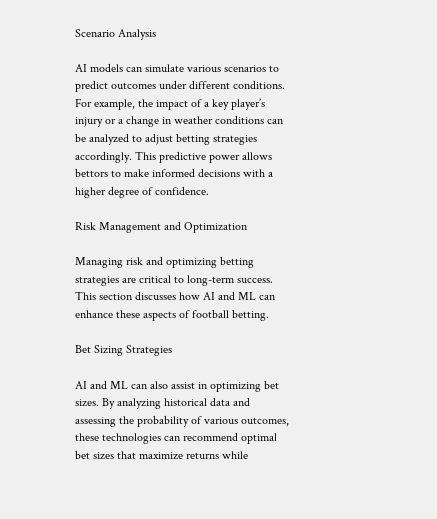Scenario Analysis

AI models can simulate various scenarios to predict outcomes under different conditions. For example, the impact of a key player’s injury or a change in weather conditions can be analyzed to adjust betting strategies accordingly. This predictive power allows bettors to make informed decisions with a higher degree of confidence.

Risk Management and Optimization

Managing risk and optimizing betting strategies are critical to long-term success. This section discusses how AI and ML can enhance these aspects of football betting.

Bet Sizing Strategies

AI and ML can also assist in optimizing bet sizes. By analyzing historical data and assessing the probability of various outcomes, these technologies can recommend optimal bet sizes that maximize returns while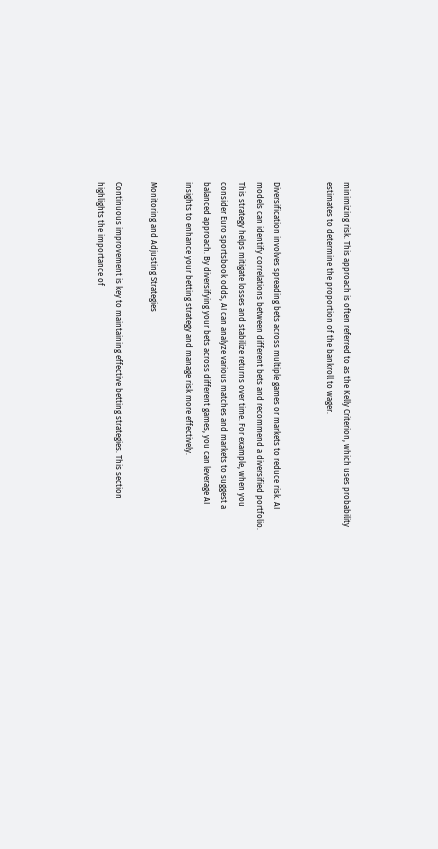minimizing risk. This approach is often referred to as the Kelly Criterion, which uses probability estimates to determine the proportion of the bankroll to wager.


Diversification involves spreading bets across multiple games or markets to reduce risk. AI models can identify correlations between different bets and recommend a diversified portfolio. This strategy helps mitigate losses and stabilize returns over time. For example, when you consider Euro sportsbook odds, AI can analyze various matches and markets to suggest a balanced approach. By diversifying your bets across different games, you can leverage AI insights to enhance your betting strategy and manage risk more effectively.

Monitoring and Adjusting Strategies

Continuous improvement is key to maintaining effective betting strategies. This section highlights the importance of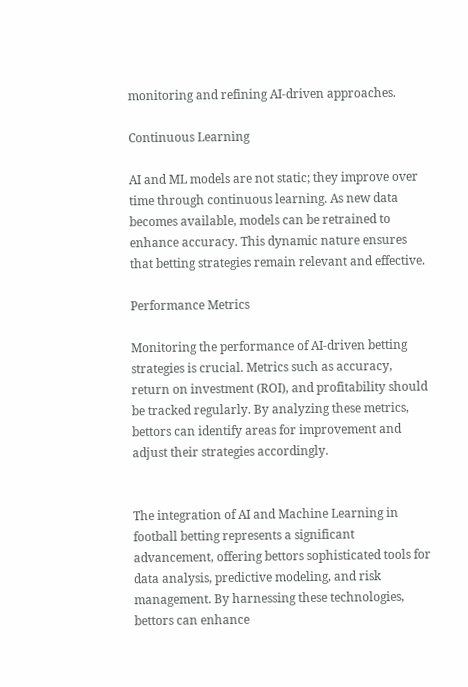monitoring and refining AI-driven approaches.

Continuous Learning

AI and ML models are not static; they improve over time through continuous learning. As new data becomes available, models can be retrained to enhance accuracy. This dynamic nature ensures that betting strategies remain relevant and effective.

Performance Metrics

Monitoring the performance of AI-driven betting strategies is crucial. Metrics such as accuracy, return on investment (ROI), and profitability should be tracked regularly. By analyzing these metrics, bettors can identify areas for improvement and adjust their strategies accordingly.


The integration of AI and Machine Learning in football betting represents a significant advancement, offering bettors sophisticated tools for data analysis, predictive modeling, and risk management. By harnessing these technologies, bettors can enhance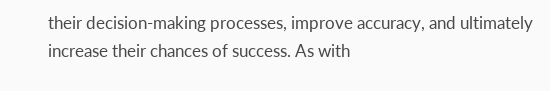their decision-making processes, improve accuracy, and ultimately increase their chances of success. As with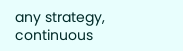any strategy, continuous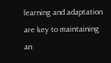learning and adaptation are key to maintaining an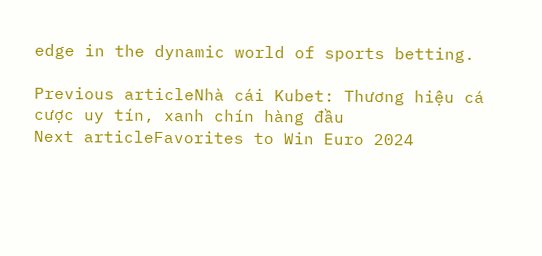edge in the dynamic world of sports betting.

Previous articleNhà cái Kubet: Thương hiệu cá cược uy tín, xanh chín hàng đầu
Next articleFavorites to Win Euro 2024